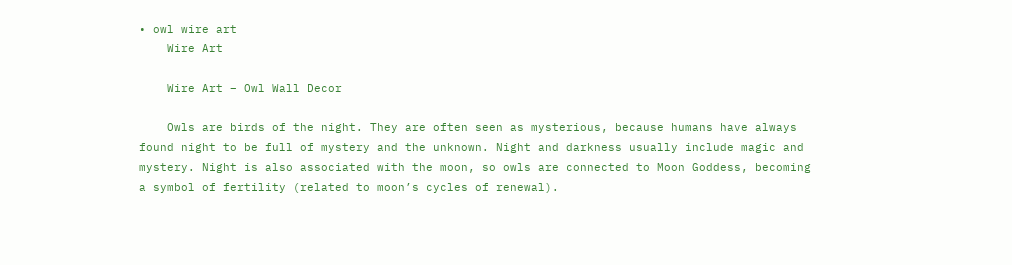• owl wire art
    Wire Art

    Wire Art – Owl Wall Decor

    Owls are birds of the night. They are often seen as mysterious, because humans have always found night to be full of mystery and the unknown. Night and darkness usually include magic and mystery. Night is also associated with the moon, so owls are connected to Moon Goddess, becoming a symbol of fertility (related to moon’s cycles of renewal).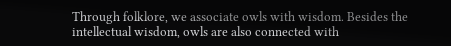Through folklore, we associate owls with wisdom. Besides the intellectual wisdom, owls are also connected with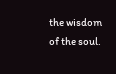the wisdom of the soul.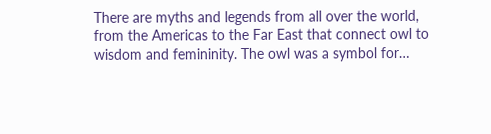There are myths and legends from all over the world, from the Americas to the Far East that connect owl to wisdom and femininity. The owl was a symbol for…